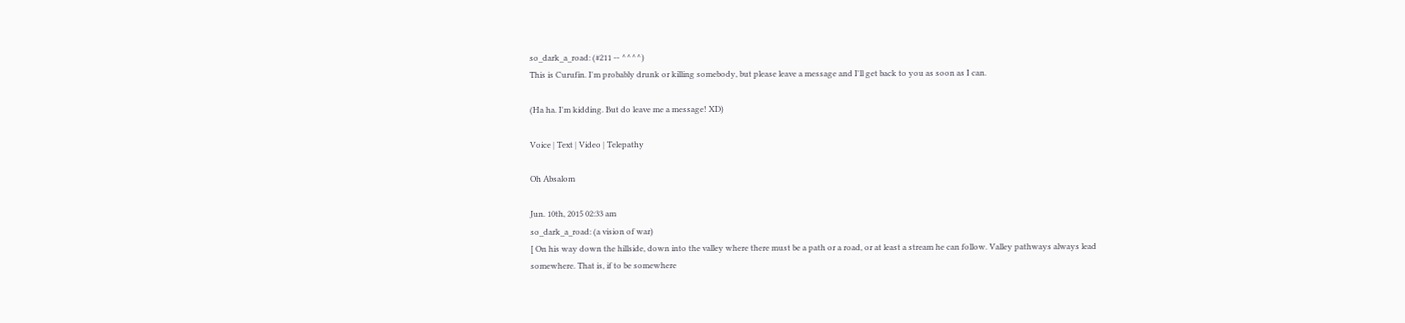so_dark_a_road: (#211 -- ^^^^)
This is Curufin. I'm probably drunk or killing somebody, but please leave a message and I'll get back to you as soon as I can.

(Ha ha. I'm kidding. But do leave me a message! XD)

Voice | Text | Video | Telepathy

Oh Absalom

Jun. 10th, 2015 02:33 am
so_dark_a_road: (a vision of war)
[ On his way down the hillside, down into the valley where there must be a path or a road, or at least a stream he can follow. Valley pathways always lead somewhere. That is, if to be somewhere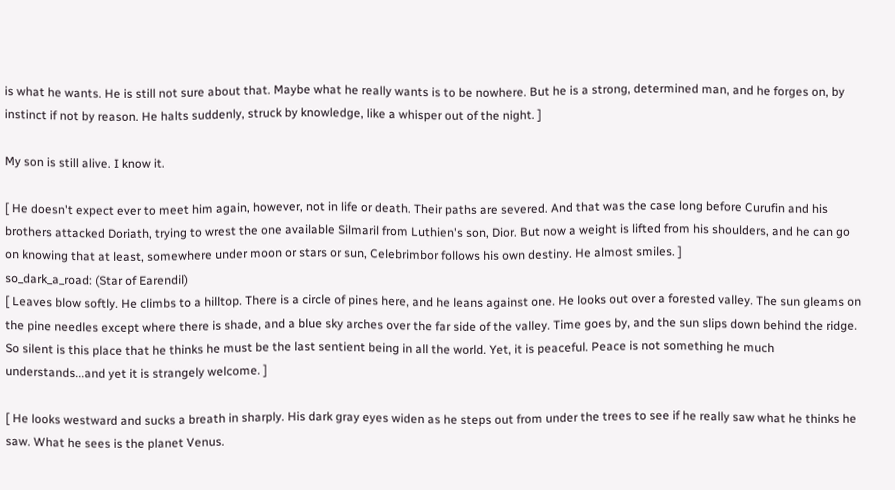is what he wants. He is still not sure about that. Maybe what he really wants is to be nowhere. But he is a strong, determined man, and he forges on, by instinct if not by reason. He halts suddenly, struck by knowledge, like a whisper out of the night. ]

My son is still alive. I know it.

[ He doesn't expect ever to meet him again, however, not in life or death. Their paths are severed. And that was the case long before Curufin and his brothers attacked Doriath, trying to wrest the one available Silmaril from Luthien's son, Dior. But now a weight is lifted from his shoulders, and he can go on knowing that at least, somewhere under moon or stars or sun, Celebrimbor follows his own destiny. He almost smiles. ]
so_dark_a_road: (Star of Earendil)
[ Leaves blow softly. He climbs to a hilltop. There is a circle of pines here, and he leans against one. He looks out over a forested valley. The sun gleams on the pine needles except where there is shade, and a blue sky arches over the far side of the valley. Time goes by, and the sun slips down behind the ridge. So silent is this place that he thinks he must be the last sentient being in all the world. Yet, it is peaceful. Peace is not something he much understands...and yet it is strangely welcome. ]

[ He looks westward and sucks a breath in sharply. His dark gray eyes widen as he steps out from under the trees to see if he really saw what he thinks he saw. What he sees is the planet Venus.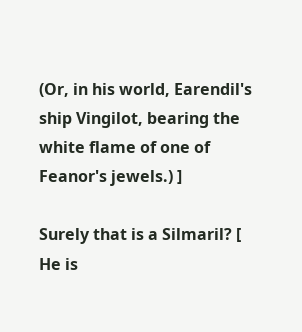(Or, in his world, Earendil's ship Vingilot, bearing the white flame of one of Feanor's jewels.) ]

Surely that is a Silmaril? [ He is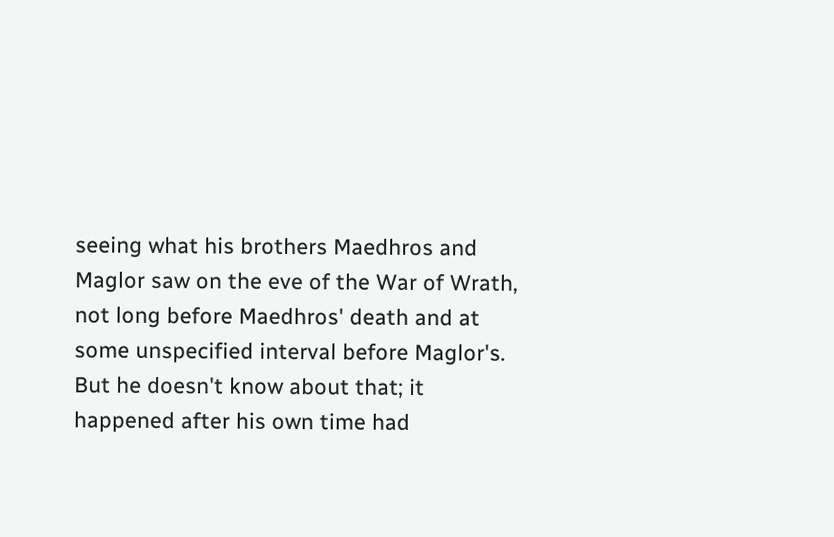seeing what his brothers Maedhros and Maglor saw on the eve of the War of Wrath, not long before Maedhros' death and at some unspecified interval before Maglor's. But he doesn't know about that; it happened after his own time had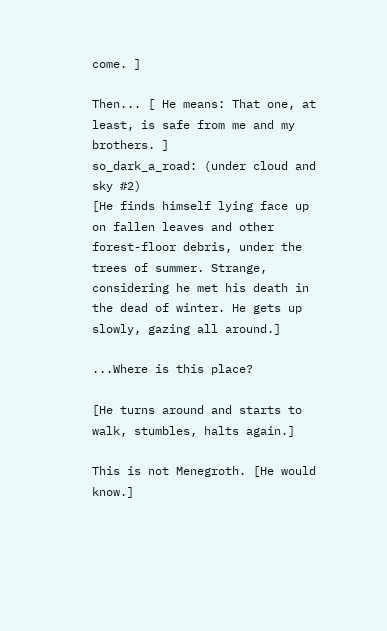come. ]

Then... [ He means: That one, at least, is safe from me and my brothers. ]
so_dark_a_road: (under cloud and sky #2)
[He finds himself lying face up on fallen leaves and other forest-floor debris, under the trees of summer. Strange, considering he met his death in the dead of winter. He gets up slowly, gazing all around.]

...Where is this place?

[He turns around and starts to walk, stumbles, halts again.]

This is not Menegroth. [He would know.]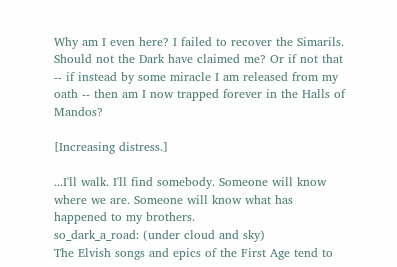Why am I even here? I failed to recover the Simarils. Should not the Dark have claimed me? Or if not that -- if instead by some miracle I am released from my oath -- then am I now trapped forever in the Halls of Mandos?

[Increasing distress.]

...I'll walk. I'll find somebody. Someone will know where we are. Someone will know what has happened to my brothers.
so_dark_a_road: (under cloud and sky)
The Elvish songs and epics of the First Age tend to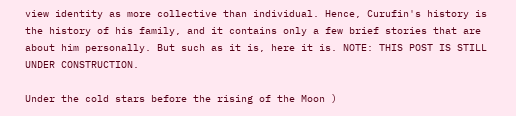view identity as more collective than individual. Hence, Curufin's history is the history of his family, and it contains only a few brief stories that are about him personally. But such as it is, here it is. NOTE: THIS POST IS STILL UNDER CONSTRUCTION.

Under the cold stars before the rising of the Moon )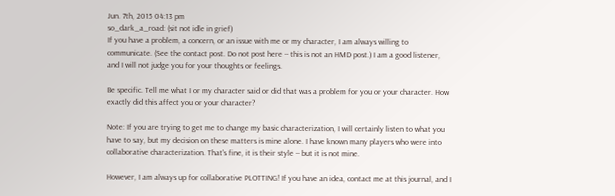Jun. 7th, 2015 04:13 pm
so_dark_a_road: (sit not idle in grief)
If you have a problem, a concern, or an issue with me or my character, I am always willing to communicate. (See the contact post. Do not post here -- this is not an HMD post.) I am a good listener, and I will not judge you for your thoughts or feelings.

Be specific. Tell me what I or my character said or did that was a problem for you or your character. How exactly did this affect you or your character?

Note: If you are trying to get me to change my basic characterization, I will certainly listen to what you have to say, but my decision on these matters is mine alone. I have known many players who were into collaborative characterization. That's fine, it is their style -- but it is not mine.

However, I am always up for collaborative PLOTTING! If you have an idea, contact me at this journal, and I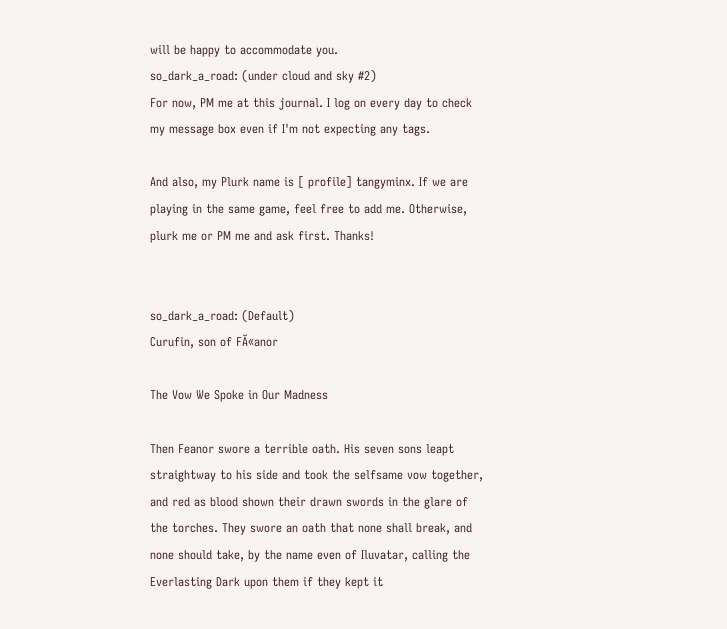will be happy to accommodate you.
so_dark_a_road: (under cloud and sky #2)
For now, PM me at this journal. I log on every day to check my message box even if I'm not expecting any tags.

And also, my Plurk name is [ profile] tangyminx. If we are playing in the same game, feel free to add me. Otherwise, plurk me or PM me and ask first. Thanks!


so_dark_a_road: (Default)
Curufin, son of FĂ«anor

The Vow We Spoke in Our Madness

Then Feanor swore a terrible oath. His seven sons leapt straightway to his side and took the selfsame vow together, and red as blood shown their drawn swords in the glare of the torches. They swore an oath that none shall break, and none should take, by the name even of Iluvatar, calling the Everlasting Dark upon them if they kept it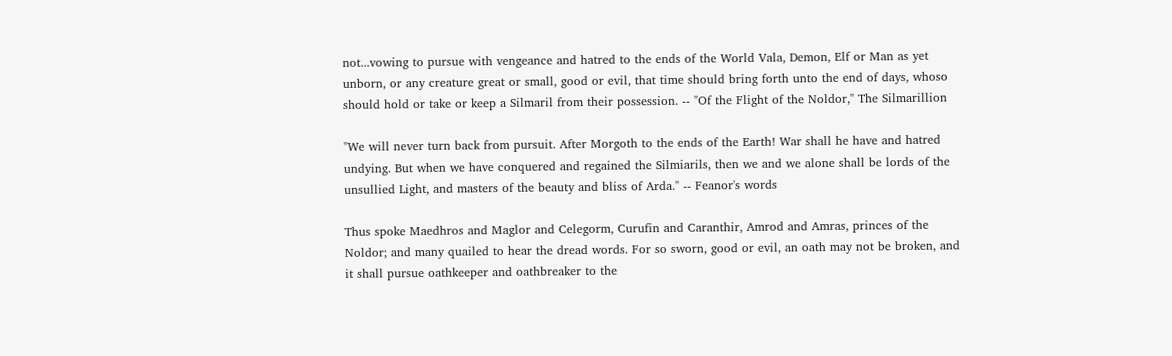not...vowing to pursue with vengeance and hatred to the ends of the World Vala, Demon, Elf or Man as yet unborn, or any creature great or small, good or evil, that time should bring forth unto the end of days, whoso should hold or take or keep a Silmaril from their possession. -- "Of the Flight of the Noldor," The Silmarillion

"We will never turn back from pursuit. After Morgoth to the ends of the Earth! War shall he have and hatred undying. But when we have conquered and regained the Silmiarils, then we and we alone shall be lords of the unsullied Light, and masters of the beauty and bliss of Arda." -- Feanor's words

Thus spoke Maedhros and Maglor and Celegorm, Curufin and Caranthir, Amrod and Amras, princes of the Noldor; and many quailed to hear the dread words. For so sworn, good or evil, an oath may not be broken, and it shall pursue oathkeeper and oathbreaker to the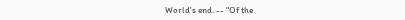World's end. -- "Of the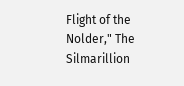Flight of the Nolder," The Silmarillion